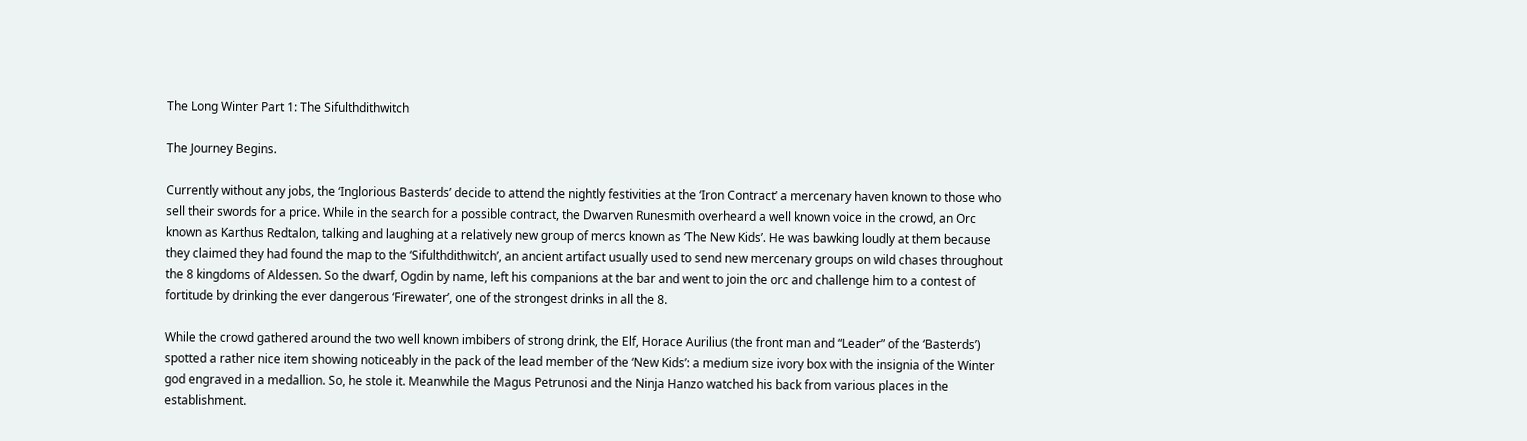The Long Winter Part 1: The Sifulthdithwitch

The Journey Begins.

Currently without any jobs, the ‘Inglorious Basterds’ decide to attend the nightly festivities at the ‘Iron Contract’ a mercenary haven known to those who sell their swords for a price. While in the search for a possible contract, the Dwarven Runesmith overheard a well known voice in the crowd, an Orc known as Karthus Redtalon, talking and laughing at a relatively new group of mercs known as ‘The New Kids’. He was bawking loudly at them because they claimed they had found the map to the ‘Sifulthdithwitch’, an ancient artifact usually used to send new mercenary groups on wild chases throughout the 8 kingdoms of Aldessen. So the dwarf, Ogdin by name, left his companions at the bar and went to join the orc and challenge him to a contest of fortitude by drinking the ever dangerous ‘Firewater’, one of the strongest drinks in all the 8.

While the crowd gathered around the two well known imbibers of strong drink, the Elf, Horace Aurilius (the front man and “Leader” of the ‘Basterds’) spotted a rather nice item showing noticeably in the pack of the lead member of the ‘New Kids’: a medium size ivory box with the insignia of the Winter god engraved in a medallion. So, he stole it. Meanwhile the Magus Petrunosi and the Ninja Hanzo watched his back from various places in the establishment.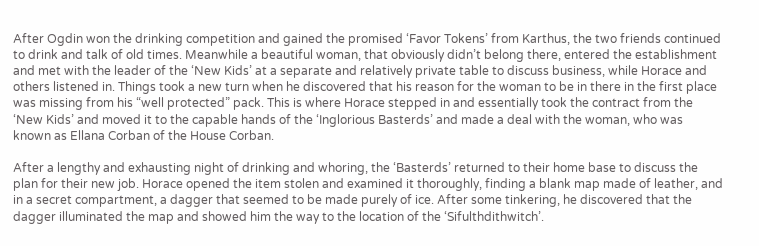After Ogdin won the drinking competition and gained the promised ‘Favor Tokens’ from Karthus, the two friends continued to drink and talk of old times. Meanwhile a beautiful woman, that obviously didn’t belong there, entered the establishment and met with the leader of the ‘New Kids’ at a separate and relatively private table to discuss business, while Horace and others listened in. Things took a new turn when he discovered that his reason for the woman to be in there in the first place was missing from his “well protected” pack. This is where Horace stepped in and essentially took the contract from the ‘New Kids’ and moved it to the capable hands of the ‘Inglorious Basterds’ and made a deal with the woman, who was known as Ellana Corban of the House Corban.

After a lengthy and exhausting night of drinking and whoring, the ‘Basterds’ returned to their home base to discuss the plan for their new job. Horace opened the item stolen and examined it thoroughly, finding a blank map made of leather, and in a secret compartment, a dagger that seemed to be made purely of ice. After some tinkering, he discovered that the dagger illuminated the map and showed him the way to the location of the ‘Sifulthdithwitch’.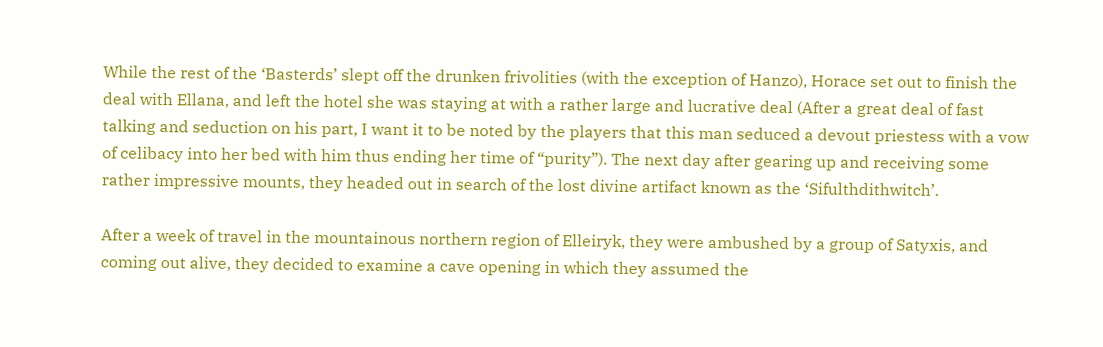While the rest of the ‘Basterds’ slept off the drunken frivolities (with the exception of Hanzo), Horace set out to finish the deal with Ellana, and left the hotel she was staying at with a rather large and lucrative deal (After a great deal of fast talking and seduction on his part, I want it to be noted by the players that this man seduced a devout priestess with a vow of celibacy into her bed with him thus ending her time of “purity”). The next day after gearing up and receiving some rather impressive mounts, they headed out in search of the lost divine artifact known as the ‘Sifulthdithwitch’.

After a week of travel in the mountainous northern region of Elleiryk, they were ambushed by a group of Satyxis, and coming out alive, they decided to examine a cave opening in which they assumed the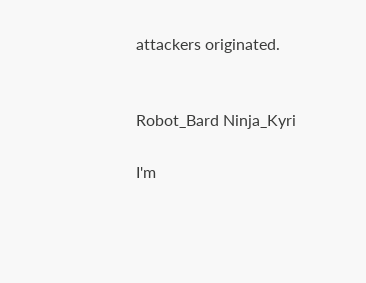attackers originated.


Robot_Bard Ninja_Kyri

I'm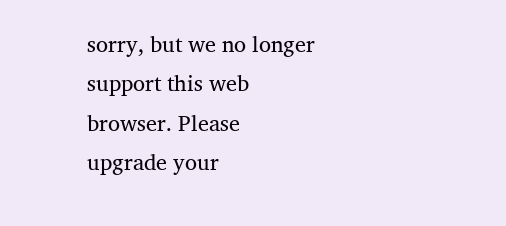sorry, but we no longer support this web browser. Please upgrade your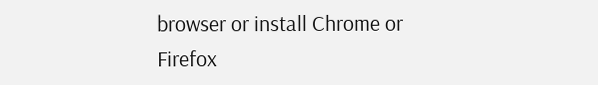browser or install Chrome or Firefox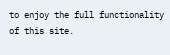to enjoy the full functionality of this site.